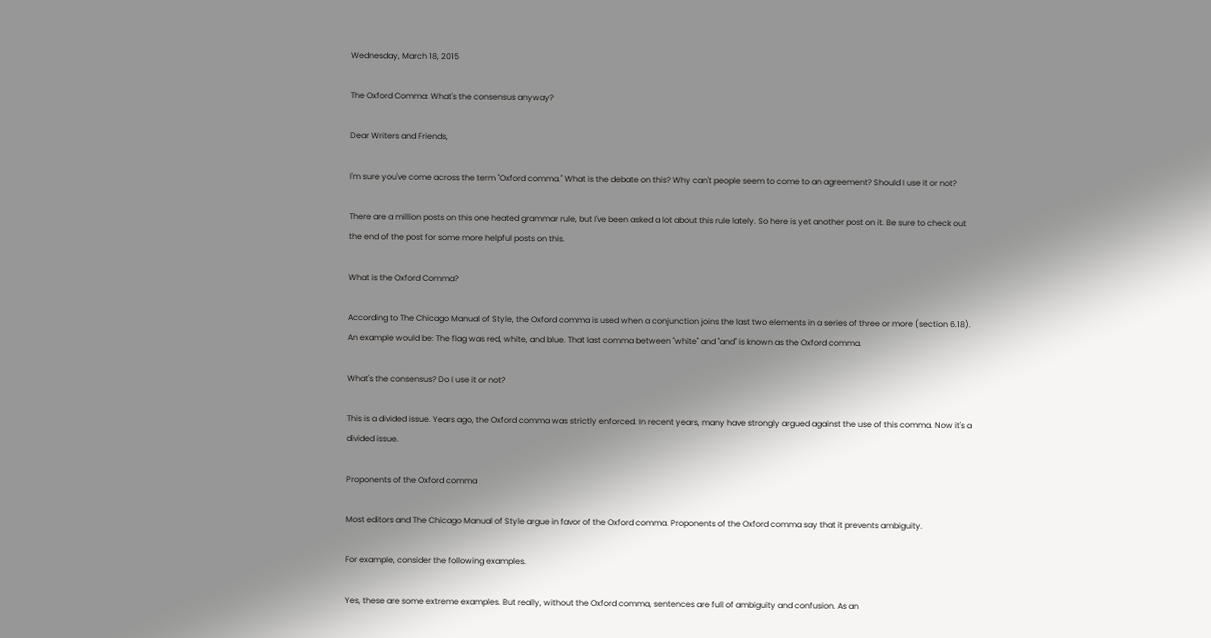Wednesday, March 18, 2015

The Oxford Comma: What's the consensus anyway?

Dear Writers and Friends,

I'm sure you've come across the term "Oxford comma." What is the debate on this? Why can't people seem to come to an agreement? Should I use it or not?

There are a million posts on this one heated grammar rule, but I've been asked a lot about this rule lately. So here is yet another post on it. Be sure to check out the end of the post for some more helpful posts on this.

What is the Oxford Comma?

According to The Chicago Manual of Style, the Oxford comma is used when a conjunction joins the last two elements in a series of three or more (section 6.18). An example would be: The flag was red, white, and blue. That last comma between "white" and "and" is known as the Oxford comma.

What's the consensus? Do I use it or not?

This is a divided issue. Years ago, the Oxford comma was strictly enforced. In recent years, many have strongly argued against the use of this comma. Now it's a divided issue.

Proponents of the Oxford comma

Most editors and The Chicago Manual of Style argue in favor of the Oxford comma. Proponents of the Oxford comma say that it prevents ambiguity.

For example, consider the following examples.

Yes, these are some extreme examples. But really, without the Oxford comma, sentences are full of ambiguity and confusion. As an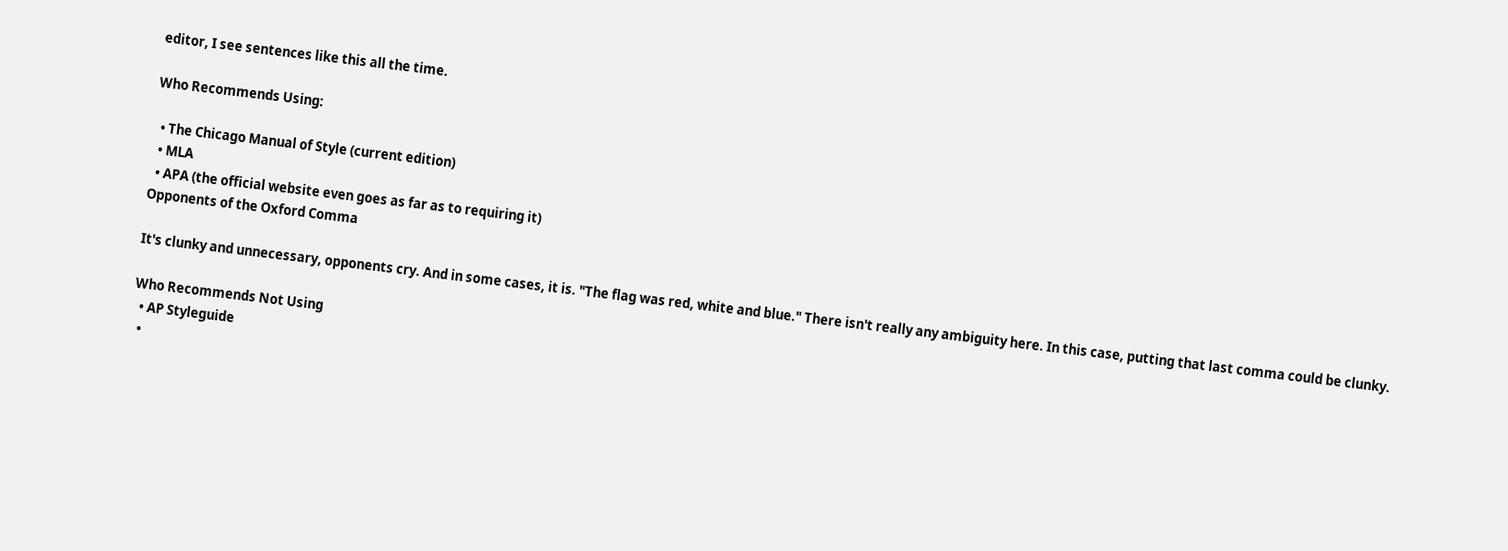editor, I see sentences like this all the time.

Who Recommends Using:

  • The Chicago Manual of Style (current edition)
  • MLA
  • APA (the official website even goes as far as to requiring it)
Opponents of the Oxford Comma

It's clunky and unnecessary, opponents cry. And in some cases, it is. "The flag was red, white and blue." There isn't really any ambiguity here. In this case, putting that last comma could be clunky.

Who Recommends Not Using
  • AP Styleguide
  •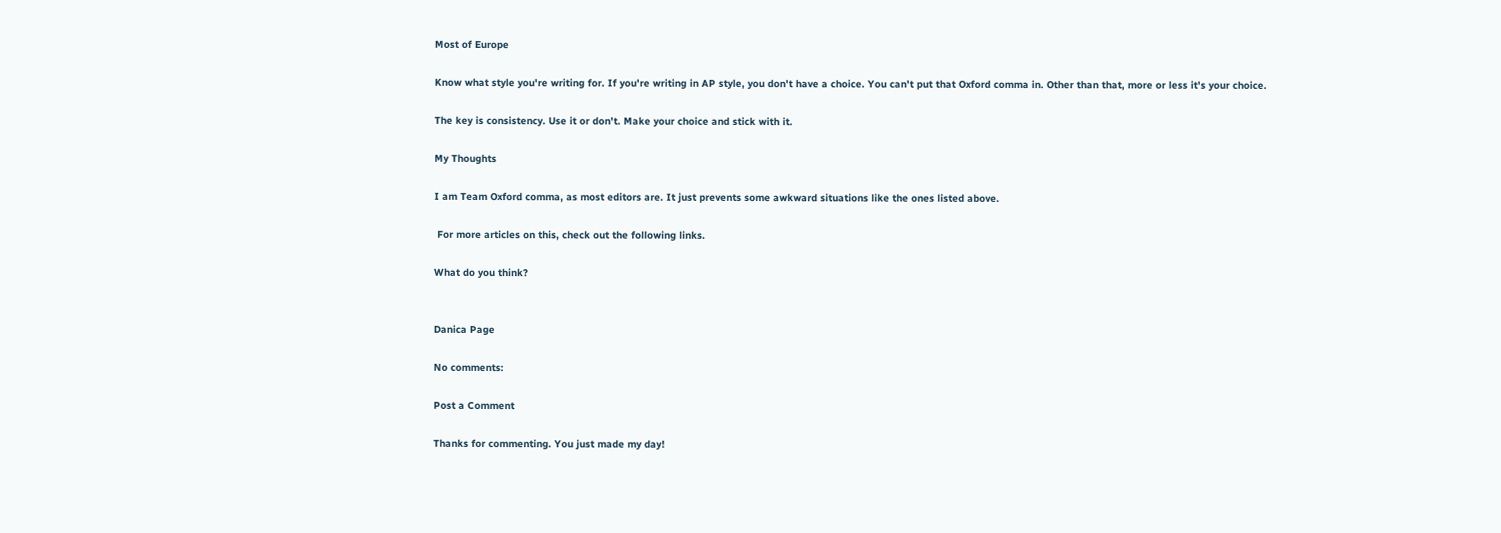Most of Europe

Know what style you're writing for. If you're writing in AP style, you don't have a choice. You can't put that Oxford comma in. Other than that, more or less it's your choice.

The key is consistency. Use it or don't. Make your choice and stick with it.

My Thoughts

I am Team Oxford comma, as most editors are. It just prevents some awkward situations like the ones listed above.

 For more articles on this, check out the following links.

What do you think?


Danica Page

No comments:

Post a Comment

Thanks for commenting. You just made my day!